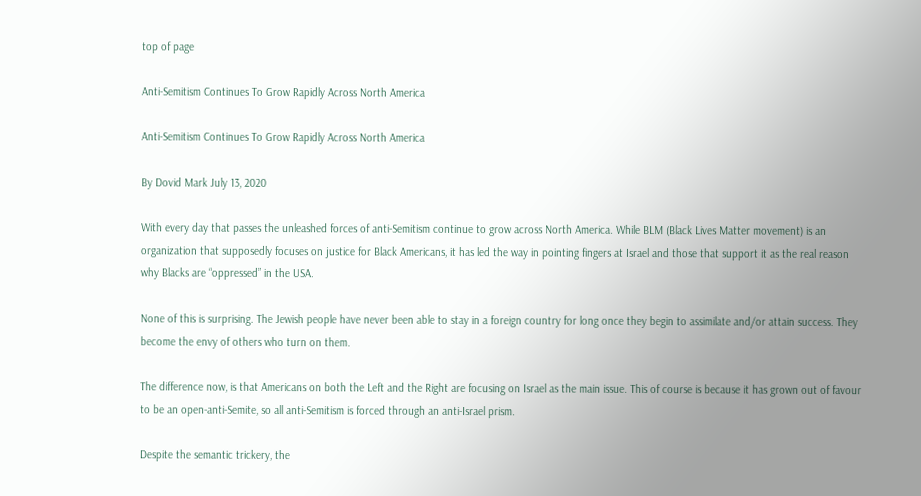top of page

Anti-Semitism Continues To Grow Rapidly Across North America

Anti-Semitism Continues To Grow Rapidly Across North America

By Dovid Mark July 13, 2020

With every day that passes the unleashed forces of anti-Semitism continue to grow across North America. While BLM (Black Lives Matter movement) is an organization that supposedly focuses on justice for Black Americans, it has led the way in pointing fingers at Israel and those that support it as the real reason why Blacks are “oppressed” in the USA.

None of this is surprising. The Jewish people have never been able to stay in a foreign country for long once they begin to assimilate and/or attain success. They become the envy of others who turn on them.

The difference now, is that Americans on both the Left and the Right are focusing on Israel as the main issue. This of course is because it has grown out of favour to be an open-anti-Semite, so all anti-Semitism is forced through an anti-Israel prism.

Despite the semantic trickery, the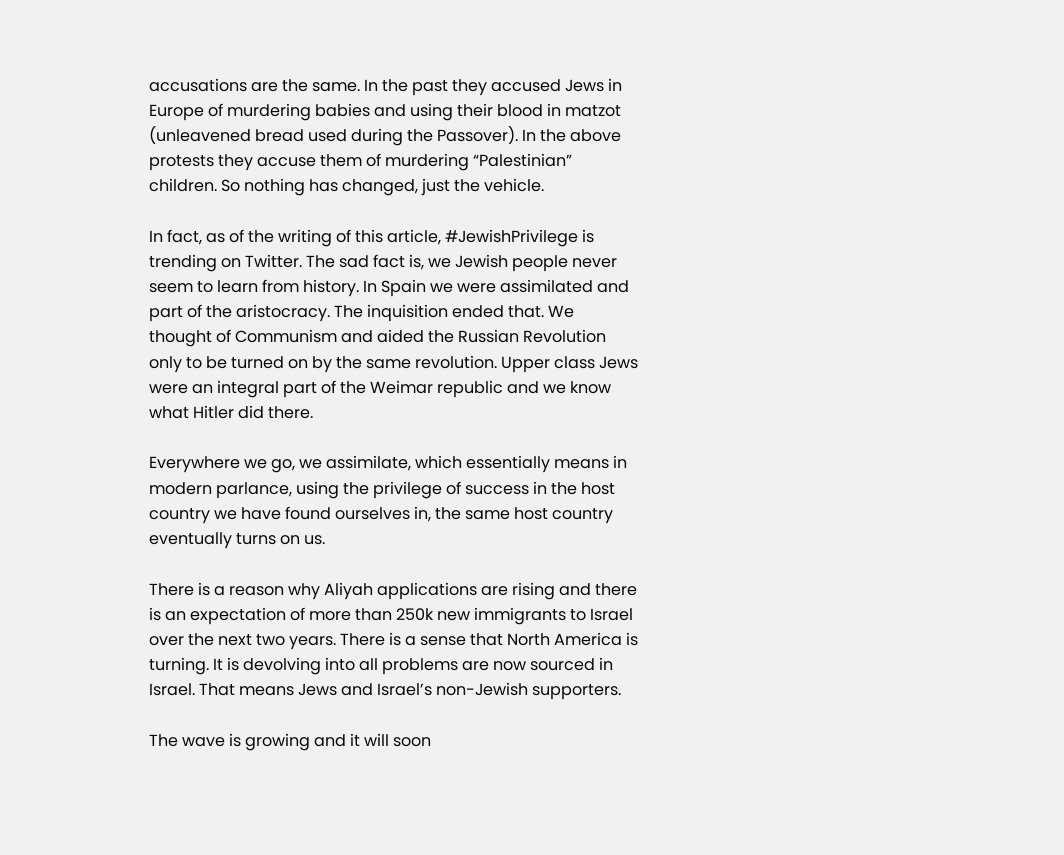accusations are the same. In the past they accused Jews in Europe of murdering babies and using their blood in matzot (unleavened bread used during the Passover). In the above protests they accuse them of murdering “Palestinian” children. So nothing has changed, just the vehicle.

In fact, as of the writing of this article, #JewishPrivilege is trending on Twitter. The sad fact is, we Jewish people never seem to learn from history. In Spain we were assimilated and part of the aristocracy. The inquisition ended that. We thought of Communism and aided the Russian Revolution only to be turned on by the same revolution. Upper class Jews were an integral part of the Weimar republic and we know what Hitler did there.

Everywhere we go, we assimilate, which essentially means in modern parlance, using the privilege of success in the host country we have found ourselves in, the same host country eventually turns on us.

There is a reason why Aliyah applications are rising and there is an expectation of more than 250k new immigrants to Israel over the next two years. There is a sense that North America is turning. It is devolving into all problems are now sourced in Israel. That means Jews and Israel’s non-Jewish supporters.

The wave is growing and it will soon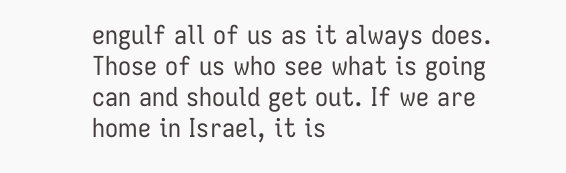engulf all of us as it always does. Those of us who see what is going can and should get out. If we are home in Israel, it is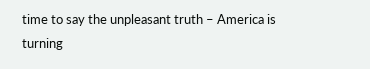time to say the unpleasant truth – America is turning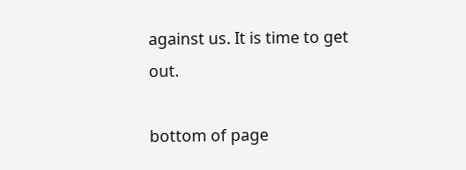against us. It is time to get out.

bottom of page